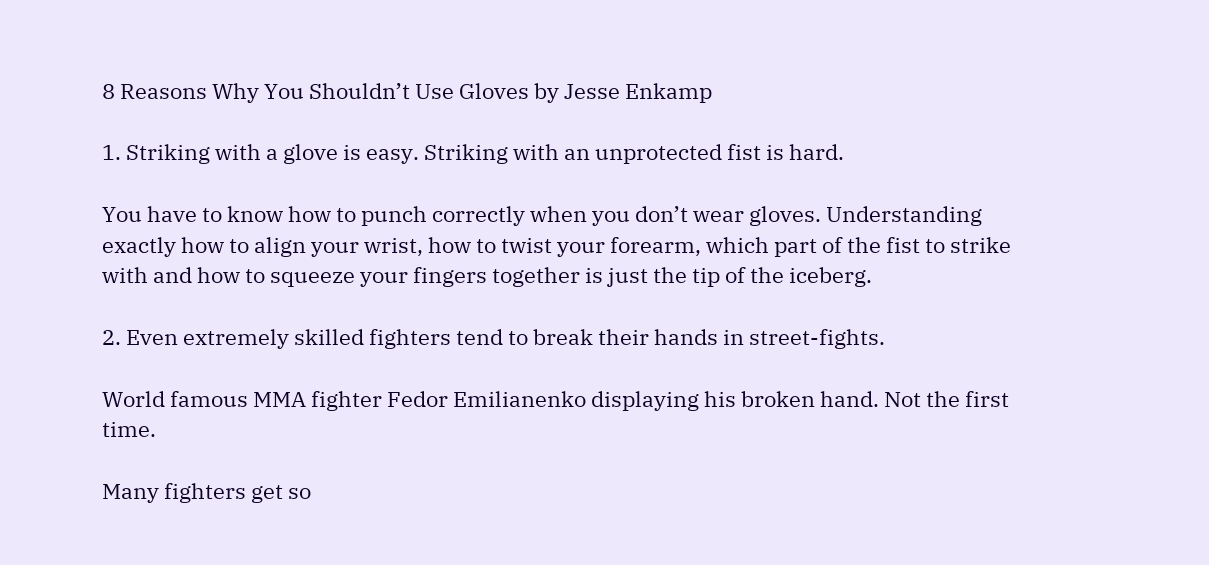8 Reasons Why You Shouldn’t Use Gloves by Jesse Enkamp

1. Striking with a glove is easy. Striking with an unprotected fist is hard.

You have to know how to punch correctly when you don’t wear gloves. Understanding exactly how to align your wrist, how to twist your forearm, which part of the fist to strike with and how to squeeze your fingers together is just the tip of the iceberg.

2. Even extremely skilled fighters tend to break their hands in street-fights.

World famous MMA fighter Fedor Emilianenko displaying his broken hand. Not the first time.

Many fighters get so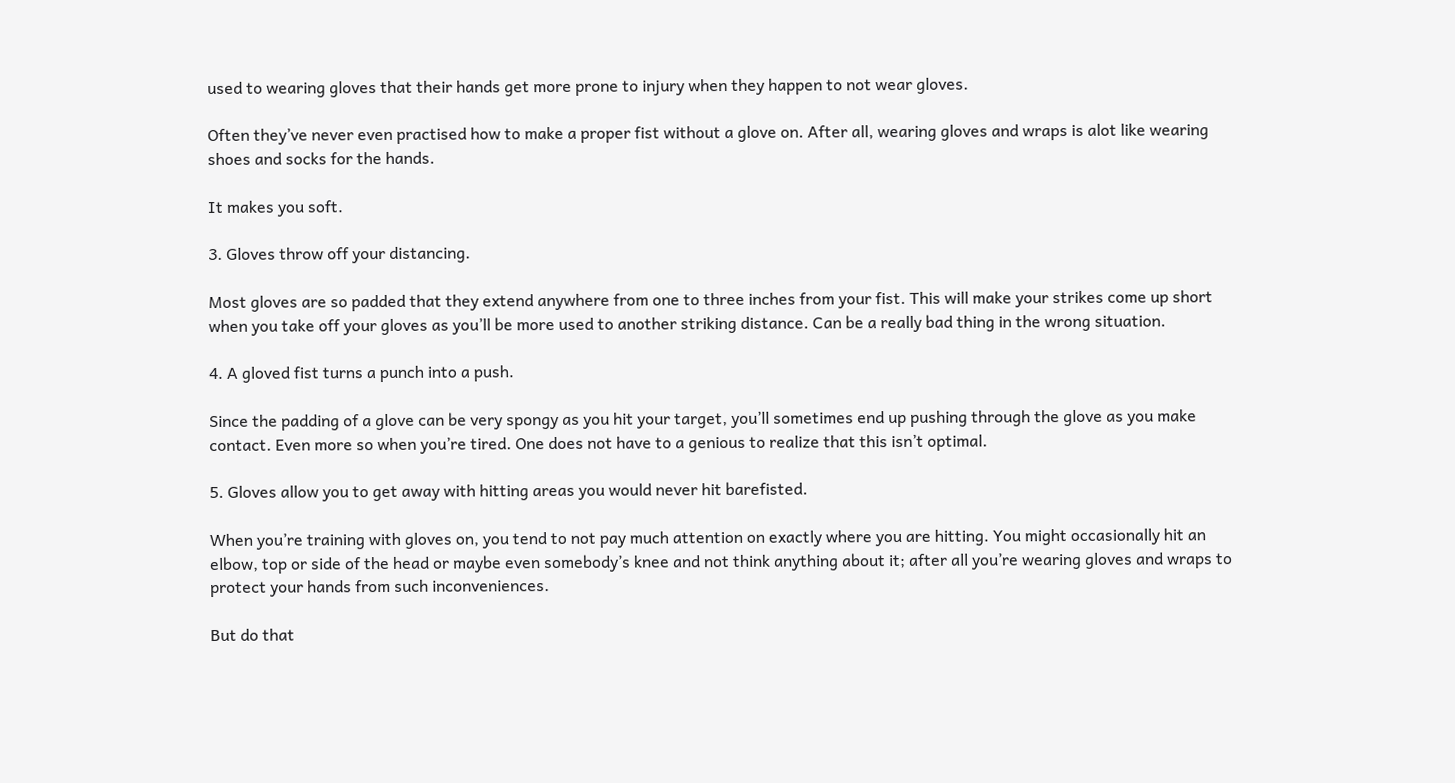used to wearing gloves that their hands get more prone to injury when they happen to not wear gloves.

Often they’ve never even practised how to make a proper fist without a glove on. After all, wearing gloves and wraps is alot like wearing shoes and socks for the hands.

It makes you soft.

3. Gloves throw off your distancing.

Most gloves are so padded that they extend anywhere from one to three inches from your fist. This will make your strikes come up short when you take off your gloves as you’ll be more used to another striking distance. Can be a really bad thing in the wrong situation.

4. A gloved fist turns a punch into a push.

Since the padding of a glove can be very spongy as you hit your target, you’ll sometimes end up pushing through the glove as you make contact. Even more so when you’re tired. One does not have to a genious to realize that this isn’t optimal.

5. Gloves allow you to get away with hitting areas you would never hit barefisted.

When you’re training with gloves on, you tend to not pay much attention on exactly where you are hitting. You might occasionally hit an elbow, top or side of the head or maybe even somebody’s knee and not think anything about it; after all you’re wearing gloves and wraps to protect your hands from such inconveniences.

But do that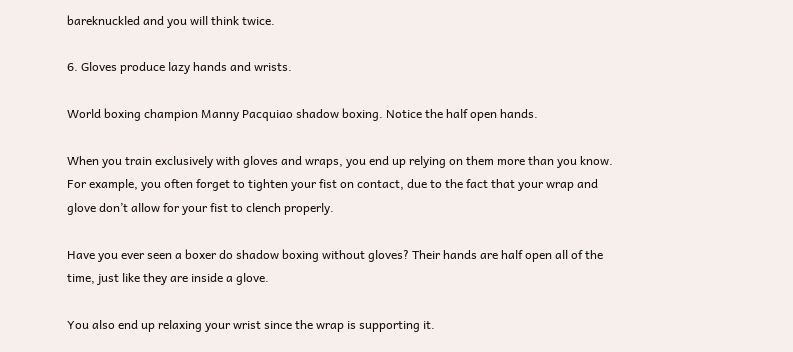bareknuckled and you will think twice.

6. Gloves produce lazy hands and wrists.

World boxing champion Manny Pacquiao shadow boxing. Notice the half open hands.

When you train exclusively with gloves and wraps, you end up relying on them more than you know. For example, you often forget to tighten your fist on contact, due to the fact that your wrap and glove don’t allow for your fist to clench properly.

Have you ever seen a boxer do shadow boxing without gloves? Their hands are half open all of the time, just like they are inside a glove.

You also end up relaxing your wrist since the wrap is supporting it.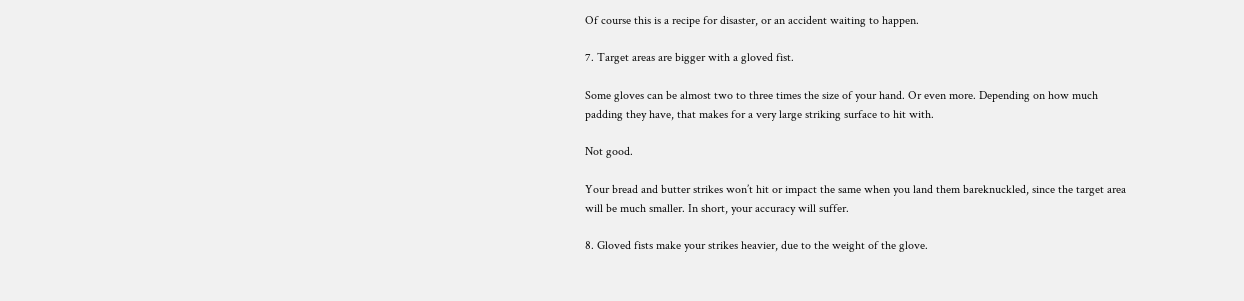Of course this is a recipe for disaster, or an accident waiting to happen.

7. Target areas are bigger with a gloved fist.

Some gloves can be almost two to three times the size of your hand. Or even more. Depending on how much padding they have, that makes for a very large striking surface to hit with.

Not good.

Your bread and butter strikes won’t hit or impact the same when you land them bareknuckled, since the target area will be much smaller. In short, your accuracy will suffer.

8. Gloved fists make your strikes heavier, due to the weight of the glove.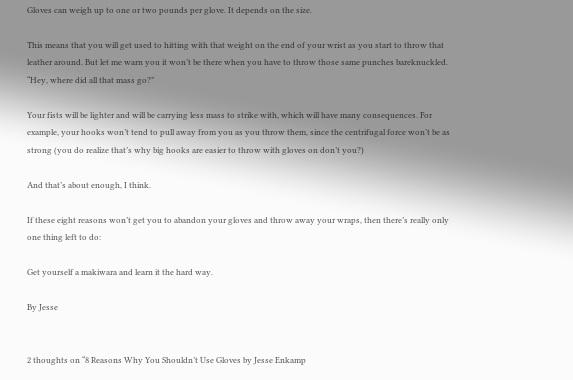Gloves can weigh up to one or two pounds per glove. It depends on the size.

This means that you will get used to hitting with that weight on the end of your wrist as you start to throw that leather around. But let me warn you it won’t be there when you have to throw those same punches bareknuckled. “Hey, where did all that mass go?”

Your fists will be lighter and will be carrying less mass to strike with, which will have many consequences. For example, your hooks won’t tend to pull away from you as you throw them, since the centrifugal force won’t be as strong (you do realize that’s why big hooks are easier to throw with gloves on don’t you?)

And that’s about enough, I think.

If these eight reasons won’t get you to abandon your gloves and throw away your wraps, then there’s really only one thing left to do:

Get yourself a makiwara and learn it the hard way.

By Jesse


2 thoughts on “8 Reasons Why You Shouldn’t Use Gloves by Jesse Enkamp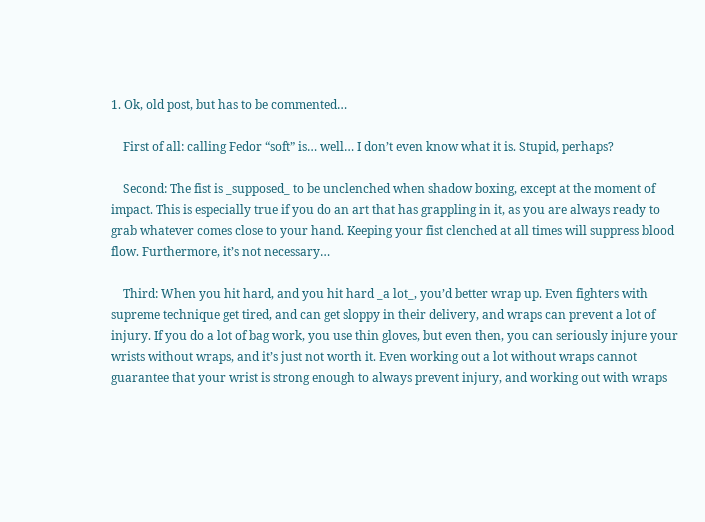1. Ok, old post, but has to be commented…

    First of all: calling Fedor “soft” is… well… I don’t even know what it is. Stupid, perhaps?

    Second: The fist is _supposed_ to be unclenched when shadow boxing, except at the moment of impact. This is especially true if you do an art that has grappling in it, as you are always ready to grab whatever comes close to your hand. Keeping your fist clenched at all times will suppress blood flow. Furthermore, it’s not necessary…

    Third: When you hit hard, and you hit hard _a lot_, you’d better wrap up. Even fighters with supreme technique get tired, and can get sloppy in their delivery, and wraps can prevent a lot of injury. If you do a lot of bag work, you use thin gloves, but even then, you can seriously injure your wrists without wraps, and it’s just not worth it. Even working out a lot without wraps cannot guarantee that your wrist is strong enough to always prevent injury, and working out with wraps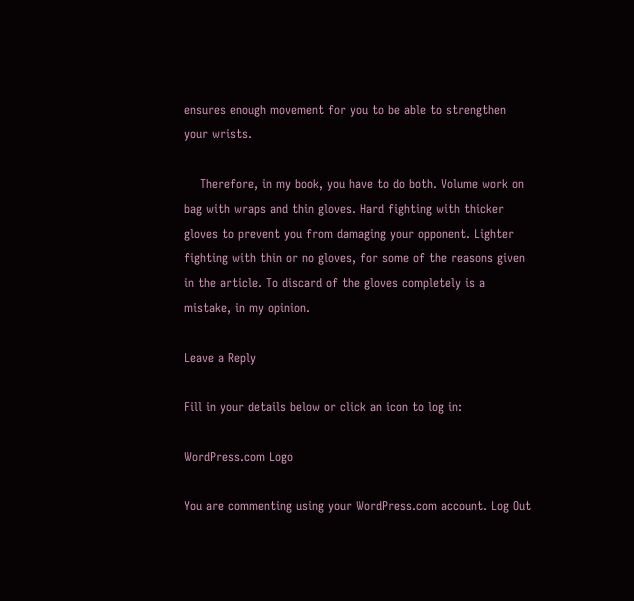ensures enough movement for you to be able to strengthen your wrists.

    Therefore, in my book, you have to do both. Volume work on bag with wraps and thin gloves. Hard fighting with thicker gloves to prevent you from damaging your opponent. Lighter fighting with thin or no gloves, for some of the reasons given in the article. To discard of the gloves completely is a mistake, in my opinion.

Leave a Reply

Fill in your details below or click an icon to log in:

WordPress.com Logo

You are commenting using your WordPress.com account. Log Out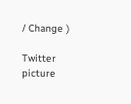/ Change )

Twitter picture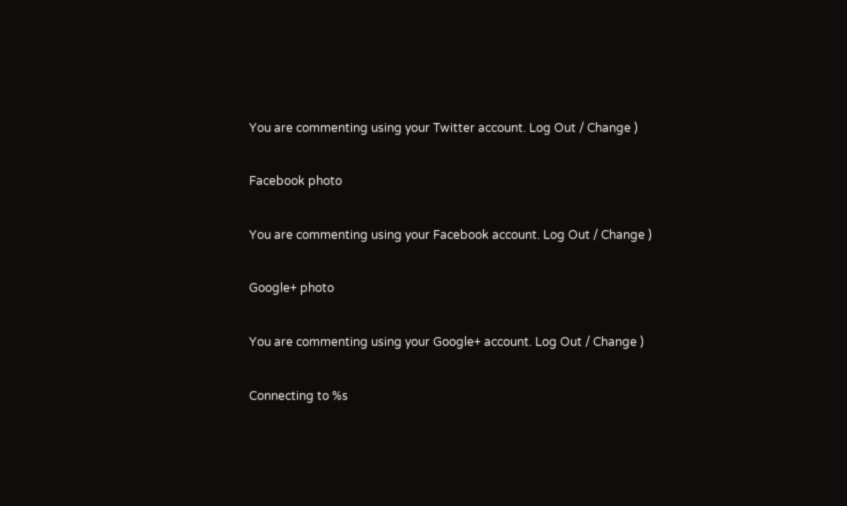You are commenting using your Twitter account. Log Out / Change )

Facebook photo

You are commenting using your Facebook account. Log Out / Change )

Google+ photo

You are commenting using your Google+ account. Log Out / Change )

Connecting to %s